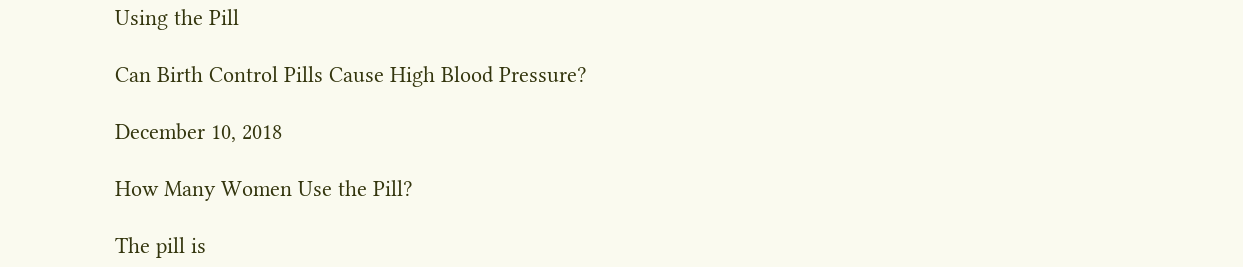Using the Pill

Can Birth Control Pills Cause High Blood Pressure?

December 10, 2018

How Many Women Use the Pill?

The pill is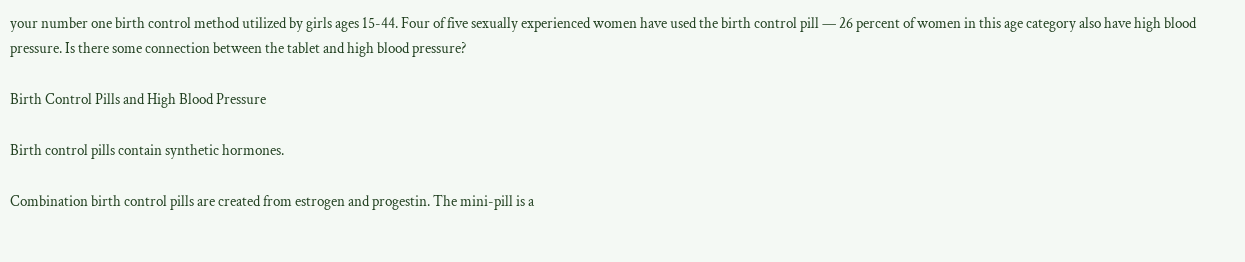your number one birth control method utilized by girls ages 15-44. Four of five sexually experienced women have used the birth control pill — 26 percent of women in this age category also have high blood pressure. Is there some connection between the tablet and high blood pressure?

Birth Control Pills and High Blood Pressure

Birth control pills contain synthetic hormones.

Combination birth control pills are created from estrogen and progestin. The mini-pill is a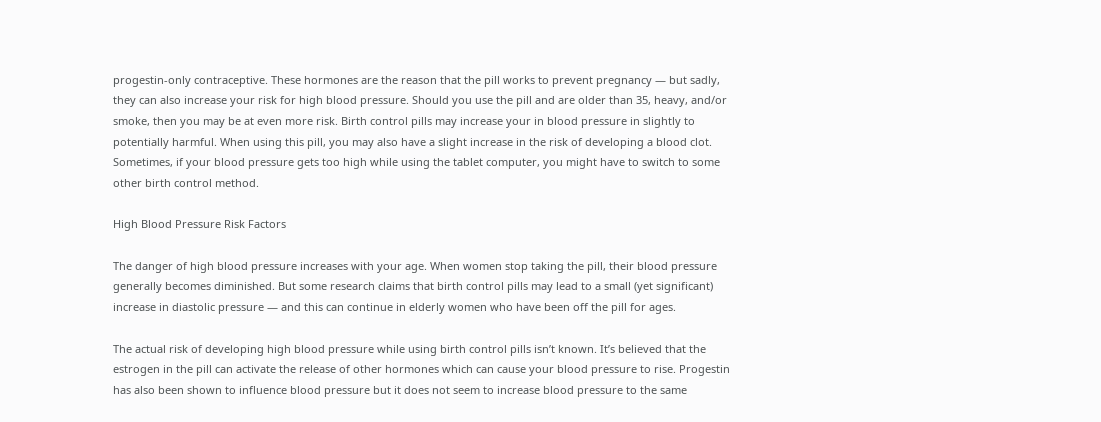progestin-only contraceptive. These hormones are the reason that the pill works to prevent pregnancy — but sadly, they can also increase your risk for high blood pressure. Should you use the pill and are older than 35, heavy, and/or smoke, then you may be at even more risk. Birth control pills may increase your in blood pressure in slightly to potentially harmful. When using this pill, you may also have a slight increase in the risk of developing a blood clot. Sometimes, if your blood pressure gets too high while using the tablet computer, you might have to switch to some other birth control method.

High Blood Pressure Risk Factors

The danger of high blood pressure increases with your age. When women stop taking the pill, their blood pressure generally becomes diminished. But some research claims that birth control pills may lead to a small (yet significant) increase in diastolic pressure — and this can continue in elderly women who have been off the pill for ages.

The actual risk of developing high blood pressure while using birth control pills isn’t known. It’s believed that the estrogen in the pill can activate the release of other hormones which can cause your blood pressure to rise. Progestin has also been shown to influence blood pressure but it does not seem to increase blood pressure to the same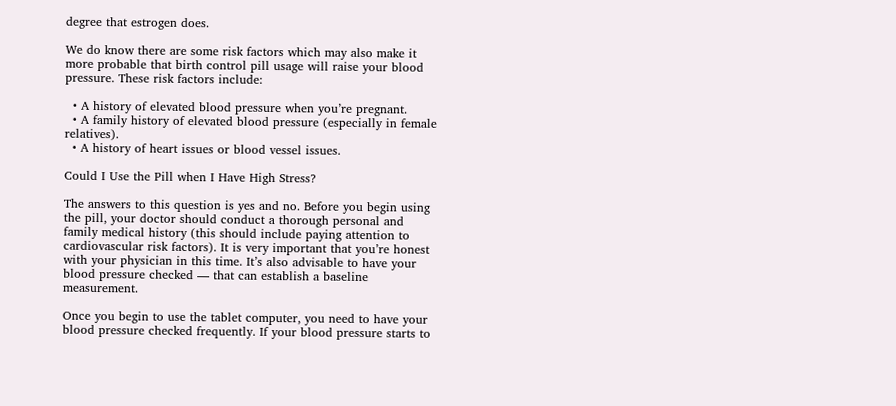degree that estrogen does.

We do know there are some risk factors which may also make it more probable that birth control pill usage will raise your blood pressure. These risk factors include:

  • A history of elevated blood pressure when you’re pregnant.
  • A family history of elevated blood pressure (especially in female relatives).
  • A history of heart issues or blood vessel issues.

Could I Use the Pill when I Have High Stress?

The answers to this question is yes and no. Before you begin using the pill, your doctor should conduct a thorough personal and family medical history (this should include paying attention to cardiovascular risk factors). It is very important that you’re honest with your physician in this time. It’s also advisable to have your blood pressure checked — that can establish a baseline measurement.

Once you begin to use the tablet computer, you need to have your blood pressure checked frequently. If your blood pressure starts to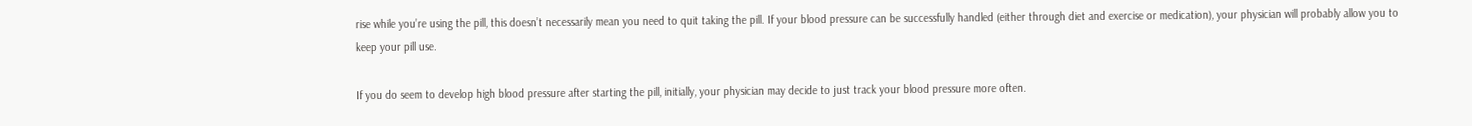rise while you’re using the pill, this doesn’t necessarily mean you need to quit taking the pill. If your blood pressure can be successfully handled (either through diet and exercise or medication), your physician will probably allow you to keep your pill use.

If you do seem to develop high blood pressure after starting the pill, initially, your physician may decide to just track your blood pressure more often.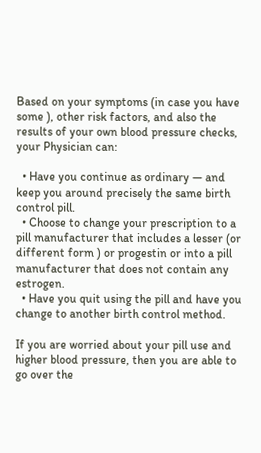Based on your symptoms (in case you have some ), other risk factors, and also the results of your own blood pressure checks, your Physician can:

  • Have you continue as ordinary — and keep you around precisely the same birth control pill.
  • Choose to change your prescription to a pill manufacturer that includes a lesser (or different form ) or progestin or into a pill manufacturer that does not contain any estrogen.
  • Have you quit using the pill and have you change to another birth control method.

If you are worried about your pill use and higher blood pressure, then you are able to go over the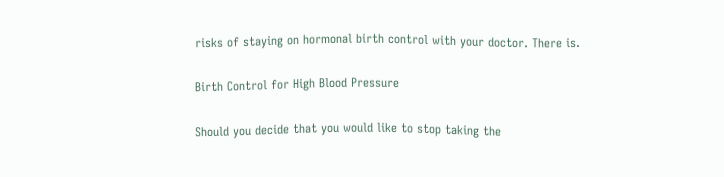risks of staying on hormonal birth control with your doctor. There is.

Birth Control for High Blood Pressure

Should you decide that you would like to stop taking the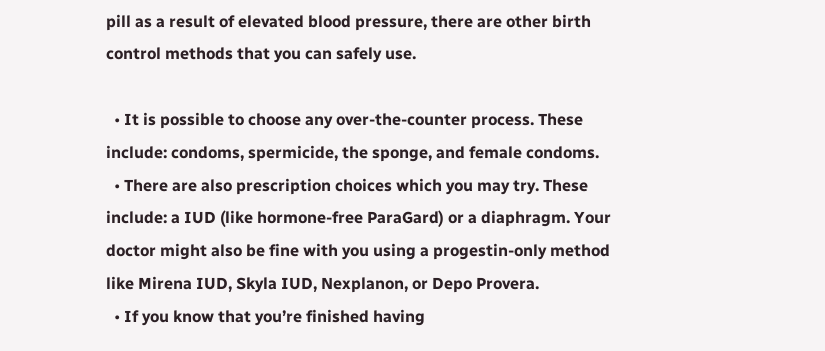pill as a result of elevated blood pressure, there are other birth control methods that you can safely use.

  • It is possible to choose any over-the-counter process. These include: condoms, spermicide, the sponge, and female condoms.
  • There are also prescription choices which you may try. These include: a IUD (like hormone-free ParaGard) or a diaphragm. Your doctor might also be fine with you using a progestin-only method like Mirena IUD, Skyla IUD, Nexplanon, or Depo Provera.
  • If you know that you’re finished having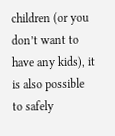children (or you don’t want to have any kids), it is also possible to safely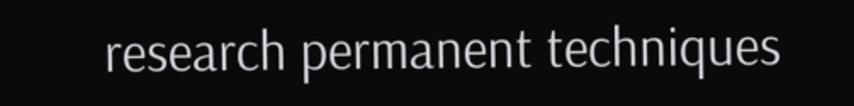research permanent techniques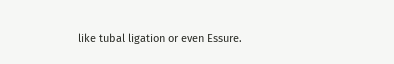like tubal ligation or even Essure.